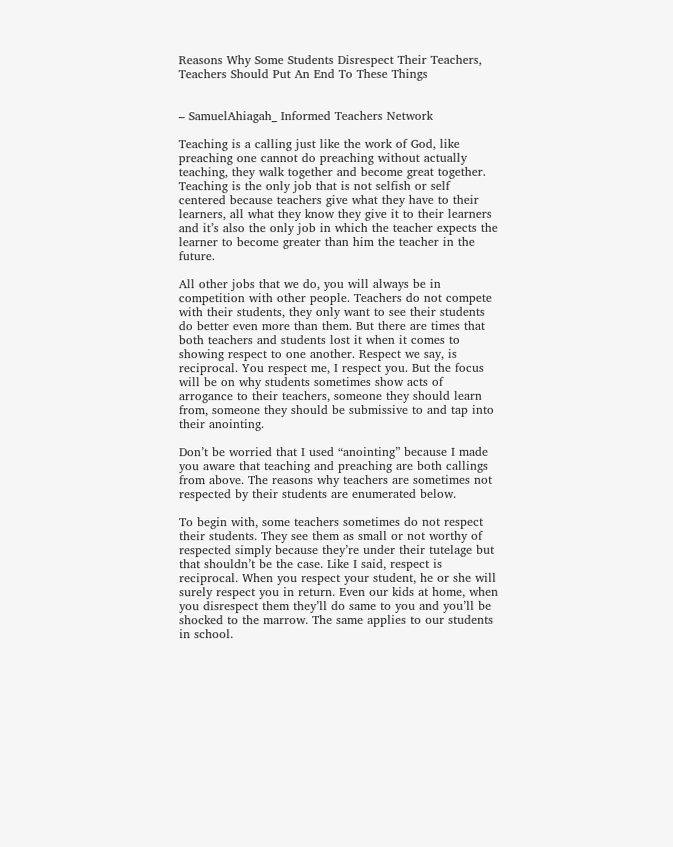Reasons Why Some Students Disrespect Their Teachers, Teachers Should Put An End To These Things


– SamuelAhiagah_ Informed Teachers Network

Teaching is a calling just like the work of God, like preaching one cannot do preaching without actually teaching, they walk together and become great together. Teaching is the only job that is not selfish or self centered because teachers give what they have to their learners, all what they know they give it to their learners and it’s also the only job in which the teacher expects the learner to become greater than him the teacher in the future.

All other jobs that we do, you will always be in competition with other people. Teachers do not compete with their students, they only want to see their students do better even more than them. But there are times that both teachers and students lost it when it comes to showing respect to one another. Respect we say, is reciprocal. You respect me, I respect you. But the focus will be on why students sometimes show acts of arrogance to their teachers, someone they should learn from, someone they should be submissive to and tap into their anointing.

Don’t be worried that I used “anointing” because I made you aware that teaching and preaching are both callings from above. The reasons why teachers are sometimes not respected by their students are enumerated below.

To begin with, some teachers sometimes do not respect their students. They see them as small or not worthy of respected simply because they’re under their tutelage but that shouldn’t be the case. Like I said, respect is reciprocal. When you respect your student, he or she will surely respect you in return. Even our kids at home, when you disrespect them they’ll do same to you and you’ll be shocked to the marrow. The same applies to our students in school.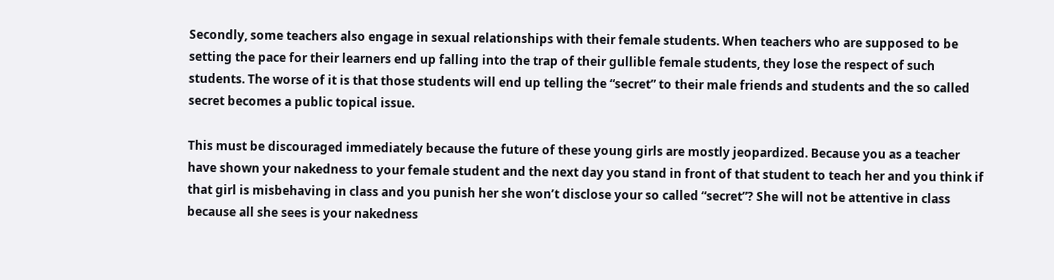Secondly, some teachers also engage in sexual relationships with their female students. When teachers who are supposed to be setting the pace for their learners end up falling into the trap of their gullible female students, they lose the respect of such students. The worse of it is that those students will end up telling the “secret” to their male friends and students and the so called secret becomes a public topical issue.

This must be discouraged immediately because the future of these young girls are mostly jeopardized. Because you as a teacher have shown your nakedness to your female student and the next day you stand in front of that student to teach her and you think if that girl is misbehaving in class and you punish her she won’t disclose your so called “secret”? She will not be attentive in class because all she sees is your nakedness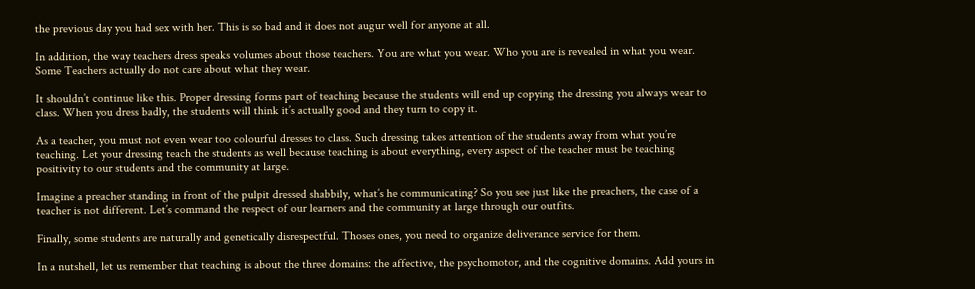the previous day you had sex with her. This is so bad and it does not augur well for anyone at all.

In addition, the way teachers dress speaks volumes about those teachers. You are what you wear. Who you are is revealed in what you wear. Some Teachers actually do not care about what they wear.

It shouldn’t continue like this. Proper dressing forms part of teaching because the students will end up copying the dressing you always wear to class. When you dress badly, the students will think it’s actually good and they turn to copy it.

As a teacher, you must not even wear too colourful dresses to class. Such dressing takes attention of the students away from what you’re teaching. Let your dressing teach the students as well because teaching is about everything, every aspect of the teacher must be teaching positivity to our students and the community at large.

Imagine a preacher standing in front of the pulpit dressed shabbily, what’s he communicating? So you see just like the preachers, the case of a teacher is not different. Let’s command the respect of our learners and the community at large through our outfits.

Finally, some students are naturally and genetically disrespectful. Thoses ones, you need to organize deliverance service for them.

In a nutshell, let us remember that teaching is about the three domains: the affective, the psychomotor, and the cognitive domains. Add yours in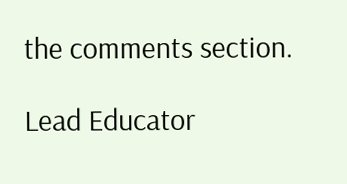the comments section.

Lead Educator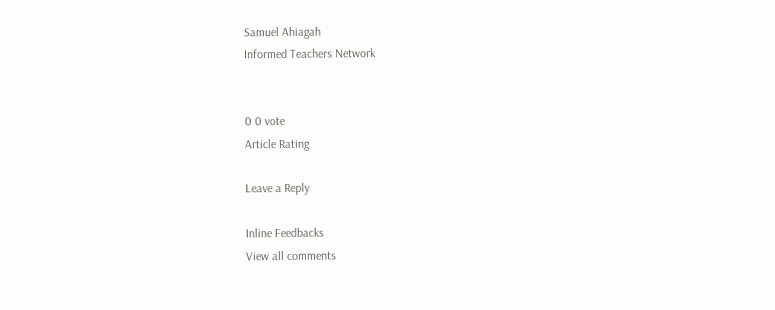Samuel Ahiagah
Informed Teachers Network


0 0 vote
Article Rating

Leave a Reply

Inline Feedbacks
View all comments